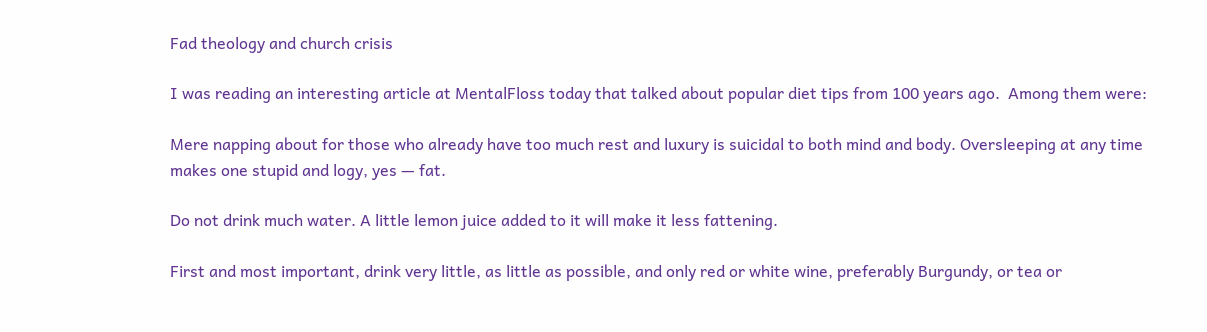Fad theology and church crisis

I was reading an interesting article at MentalFloss today that talked about popular diet tips from 100 years ago.  Among them were:

Mere napping about for those who already have too much rest and luxury is suicidal to both mind and body. Oversleeping at any time makes one stupid and logy, yes — fat.

Do not drink much water. A little lemon juice added to it will make it less fattening.

First and most important, drink very little, as little as possible, and only red or white wine, preferably Burgundy, or tea or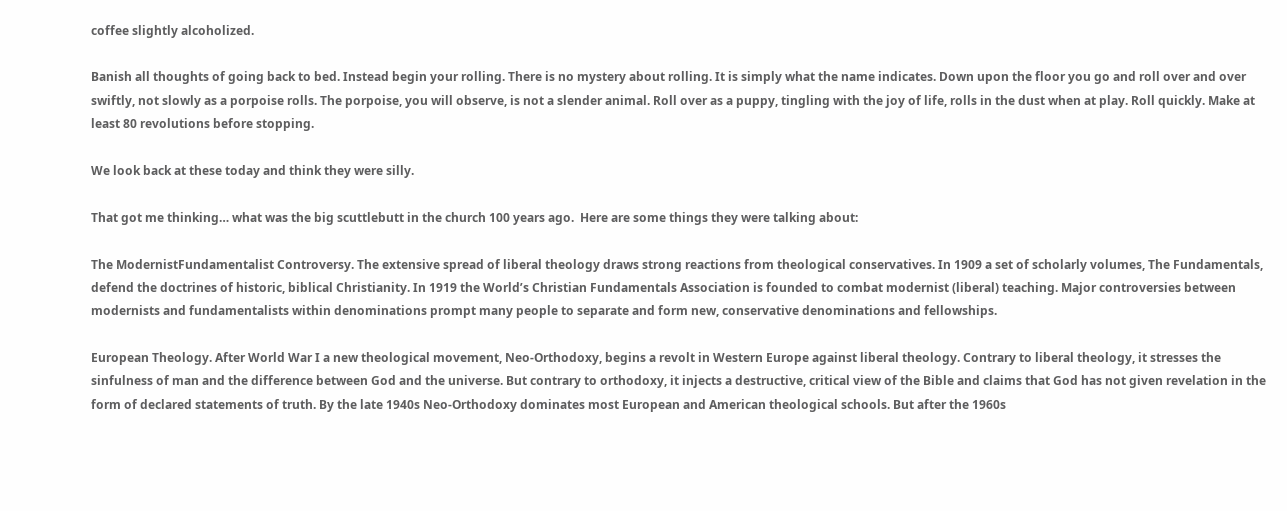coffee slightly alcoholized.

Banish all thoughts of going back to bed. Instead begin your rolling. There is no mystery about rolling. It is simply what the name indicates. Down upon the floor you go and roll over and over swiftly, not slowly as a porpoise rolls. The porpoise, you will observe, is not a slender animal. Roll over as a puppy, tingling with the joy of life, rolls in the dust when at play. Roll quickly. Make at least 80 revolutions before stopping.

We look back at these today and think they were silly.

That got me thinking… what was the big scuttlebutt in the church 100 years ago.  Here are some things they were talking about:

The ModernistFundamentalist Controversy. The extensive spread of liberal theology draws strong reactions from theological conservatives. In 1909 a set of scholarly volumes, The Fundamentals, defend the doctrines of historic, biblical Christianity. In 1919 the World’s Christian Fundamentals Association is founded to combat modernist (liberal) teaching. Major controversies between modernists and fundamentalists within denominations prompt many people to separate and form new, conservative denominations and fellowships.

European Theology. After World War I a new theological movement, Neo-Orthodoxy, begins a revolt in Western Europe against liberal theology. Contrary to liberal theology, it stresses the sinfulness of man and the difference between God and the universe. But contrary to orthodoxy, it injects a destructive, critical view of the Bible and claims that God has not given revelation in the form of declared statements of truth. By the late 1940s Neo-Orthodoxy dominates most European and American theological schools. But after the 1960s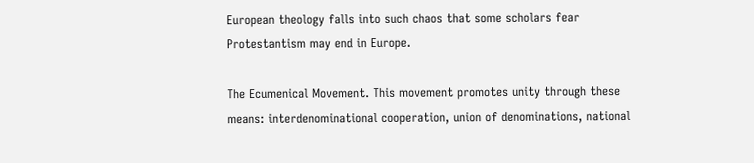European theology falls into such chaos that some scholars fear Protestantism may end in Europe.

The Ecumenical Movement. This movement promotes unity through these means: interdenominational cooperation, union of denominations, national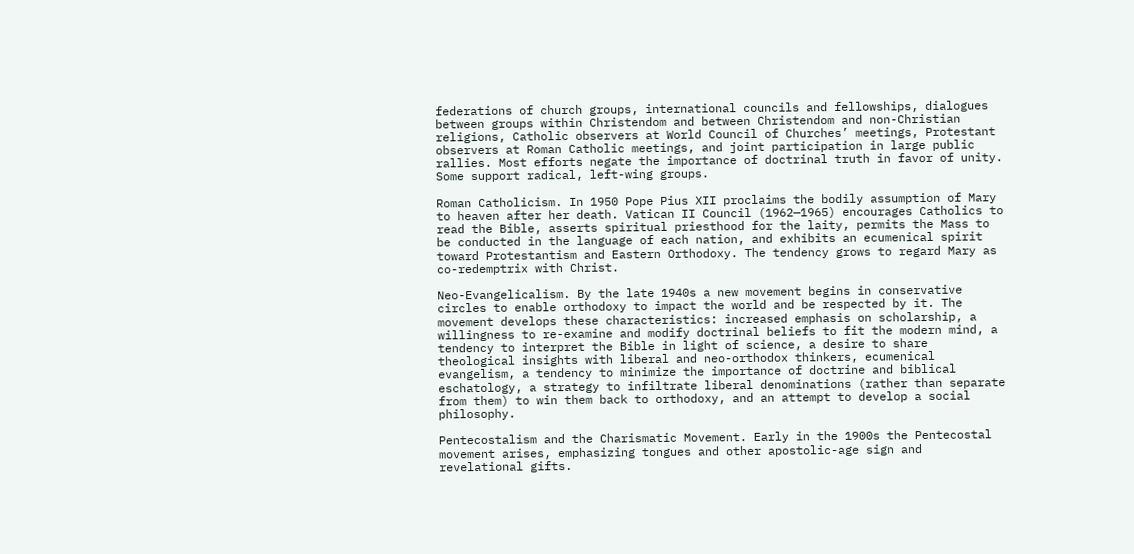federations of church groups, international councils and fellowships, dialogues between groups within Christendom and between Christendom and non-Christian religions, Catholic observers at World Council of Churches’ meetings, Protestant observers at Roman Catholic meetings, and joint participation in large public rallies. Most efforts negate the importance of doctrinal truth in favor of unity. Some support radical, left-wing groups.

Roman Catholicism. In 1950 Pope Pius XII proclaims the bodily assumption of Mary to heaven after her death. Vatican II Council (1962—1965) encourages Catholics to read the Bible, asserts spiritual priesthood for the laity, permits the Mass to be conducted in the language of each nation, and exhibits an ecumenical spirit toward Protestantism and Eastern Orthodoxy. The tendency grows to regard Mary as co-redemptrix with Christ.

Neo-Evangelicalism. By the late 1940s a new movement begins in conservative circles to enable orthodoxy to impact the world and be respected by it. The movement develops these characteristics: increased emphasis on scholarship, a willingness to re-examine and modify doctrinal beliefs to fit the modern mind, a tendency to interpret the Bible in light of science, a desire to share theological insights with liberal and neo-orthodox thinkers, ecumenical evangelism, a tendency to minimize the importance of doctrine and biblical eschatology, a strategy to infiltrate liberal denominations (rather than separate from them) to win them back to orthodoxy, and an attempt to develop a social philosophy.

Pentecostalism and the Charismatic Movement. Early in the 1900s the Pentecostal movement arises, emphasizing tongues and other apostolic-age sign and revelational gifts.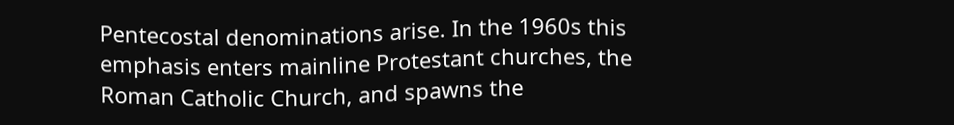Pentecostal denominations arise. In the 1960s this emphasis enters mainline Protestant churches, the Roman Catholic Church, and spawns the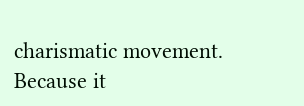charismatic movement. Because it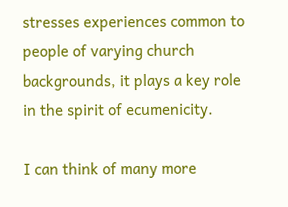stresses experiences common to people of varying church backgrounds, it plays a key role in the spirit of ecumenicity.

I can think of many more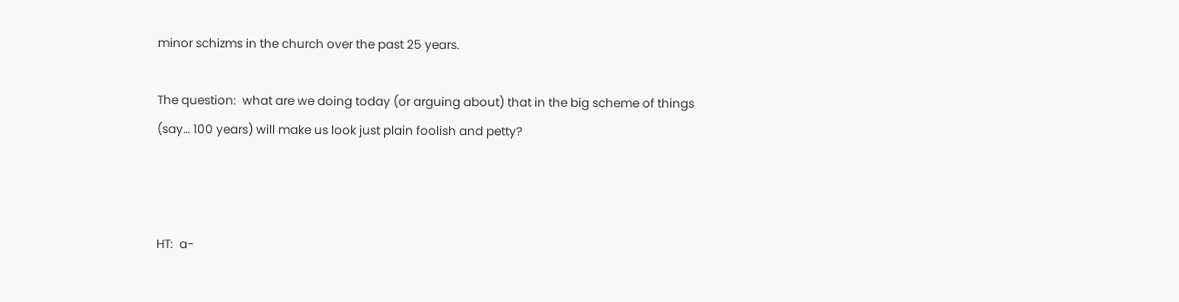minor schizms in the church over the past 25 years.

The question:  what are we doing today (or arguing about) that in the big scheme of things (say… 100 years) will make us look just plain foolish and petty?



HT:  a-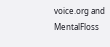voice.org and MentalFloss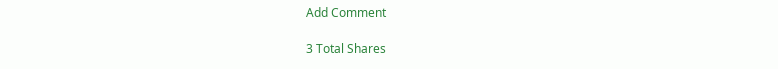Add Comment

3 Total Shares